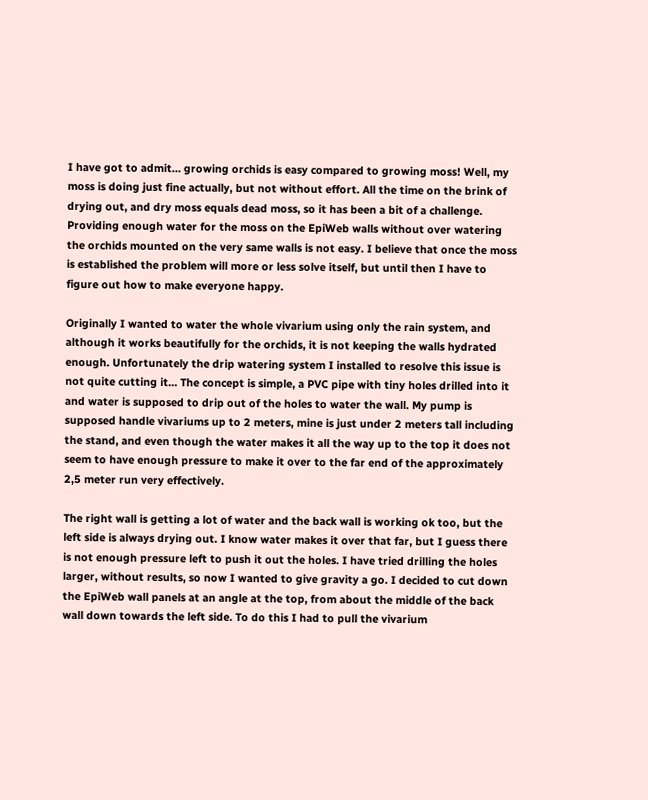I have got to admit… growing orchids is easy compared to growing moss! Well, my moss is doing just fine actually, but not without effort. All the time on the brink of drying out, and dry moss equals dead moss, so it has been a bit of a challenge. Providing enough water for the moss on the EpiWeb walls without over watering the orchids mounted on the very same walls is not easy. I believe that once the moss is established the problem will more or less solve itself, but until then I have to figure out how to make everyone happy.

Originally I wanted to water the whole vivarium using only the rain system, and although it works beautifully for the orchids, it is not keeping the walls hydrated enough. Unfortunately the drip watering system I installed to resolve this issue is not quite cutting it… The concept is simple, a PVC pipe with tiny holes drilled into it and water is supposed to drip out of the holes to water the wall. My pump is supposed handle vivariums up to 2 meters, mine is just under 2 meters tall including the stand, and even though the water makes it all the way up to the top it does not seem to have enough pressure to make it over to the far end of the approximately 2,5 meter run very effectively.

The right wall is getting a lot of water and the back wall is working ok too, but the left side is always drying out. I know water makes it over that far, but I guess there is not enough pressure left to push it out the holes. I have tried drilling the holes larger, without results, so now I wanted to give gravity a go. I decided to cut down the EpiWeb wall panels at an angle at the top, from about the middle of the back wall down towards the left side. To do this I had to pull the vivarium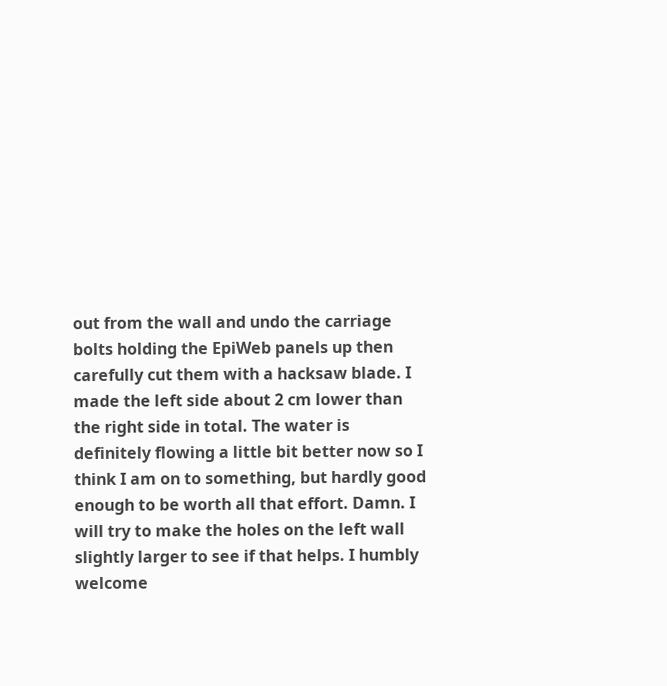out from the wall and undo the carriage bolts holding the EpiWeb panels up then carefully cut them with a hacksaw blade. I made the left side about 2 cm lower than the right side in total. The water is definitely flowing a little bit better now so I think I am on to something, but hardly good enough to be worth all that effort. Damn. I will try to make the holes on the left wall slightly larger to see if that helps. I humbly welcome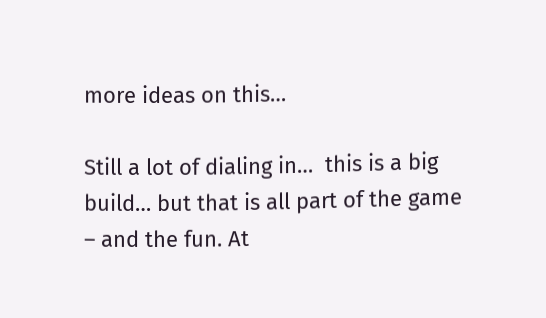more ideas on this…

Still a lot of dialing in…  this is a big build… but that is all part of the game – and the fun. At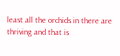least all the orchids in there are thriving and that is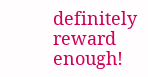definitely reward enough!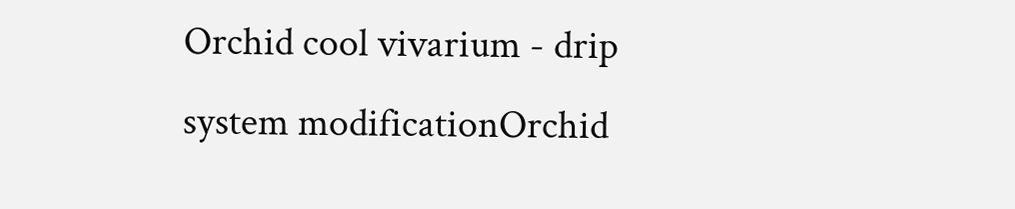Orchid cool vivarium - drip system modificationOrchid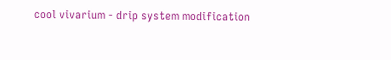cool vivarium - drip system modification